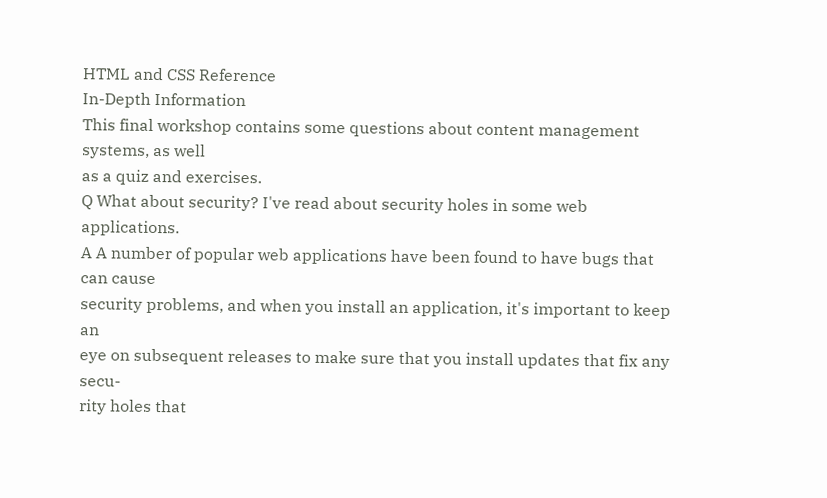HTML and CSS Reference
In-Depth Information
This final workshop contains some questions about content management systems, as well
as a quiz and exercises.
Q What about security? I've read about security holes in some web applications.
A A number of popular web applications have been found to have bugs that can cause
security problems, and when you install an application, it's important to keep an
eye on subsequent releases to make sure that you install updates that fix any secu-
rity holes that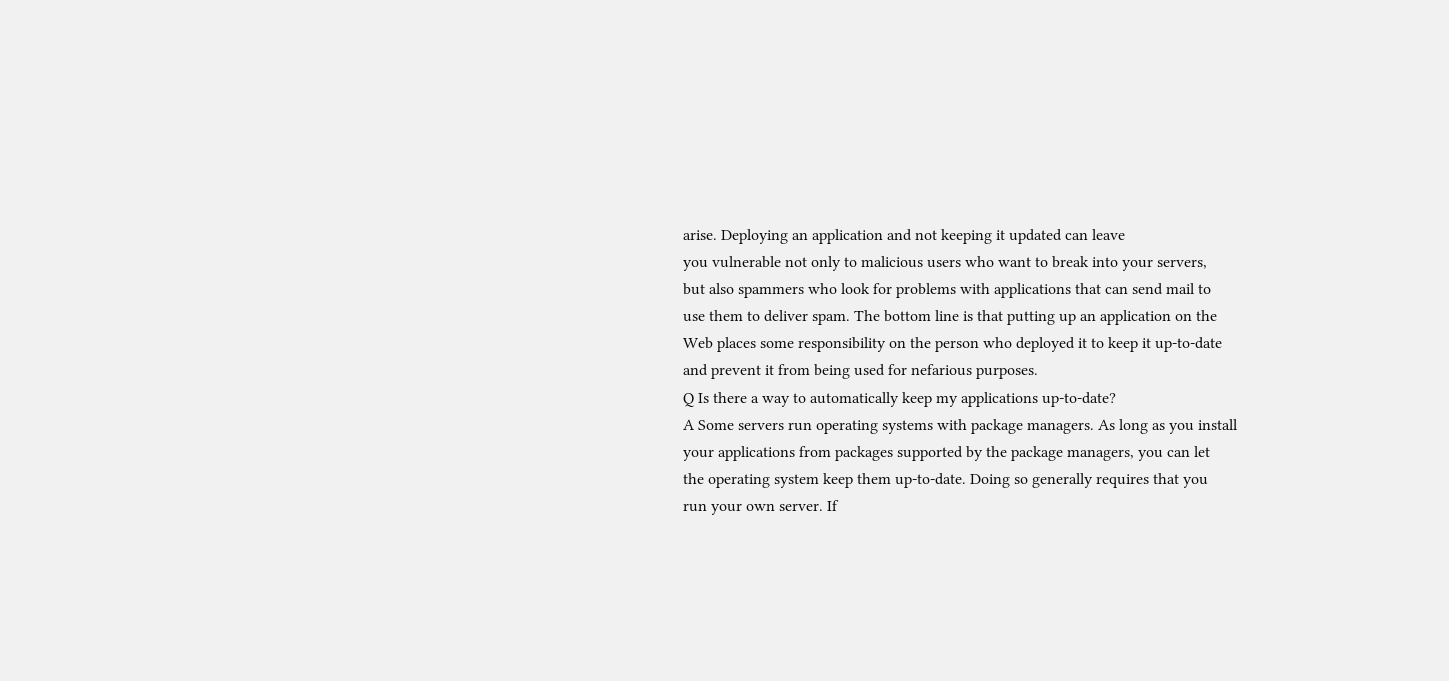arise. Deploying an application and not keeping it updated can leave
you vulnerable not only to malicious users who want to break into your servers,
but also spammers who look for problems with applications that can send mail to
use them to deliver spam. The bottom line is that putting up an application on the
Web places some responsibility on the person who deployed it to keep it up-to-date
and prevent it from being used for nefarious purposes.
Q Is there a way to automatically keep my applications up-to-date?
A Some servers run operating systems with package managers. As long as you install
your applications from packages supported by the package managers, you can let
the operating system keep them up-to-date. Doing so generally requires that you
run your own server. If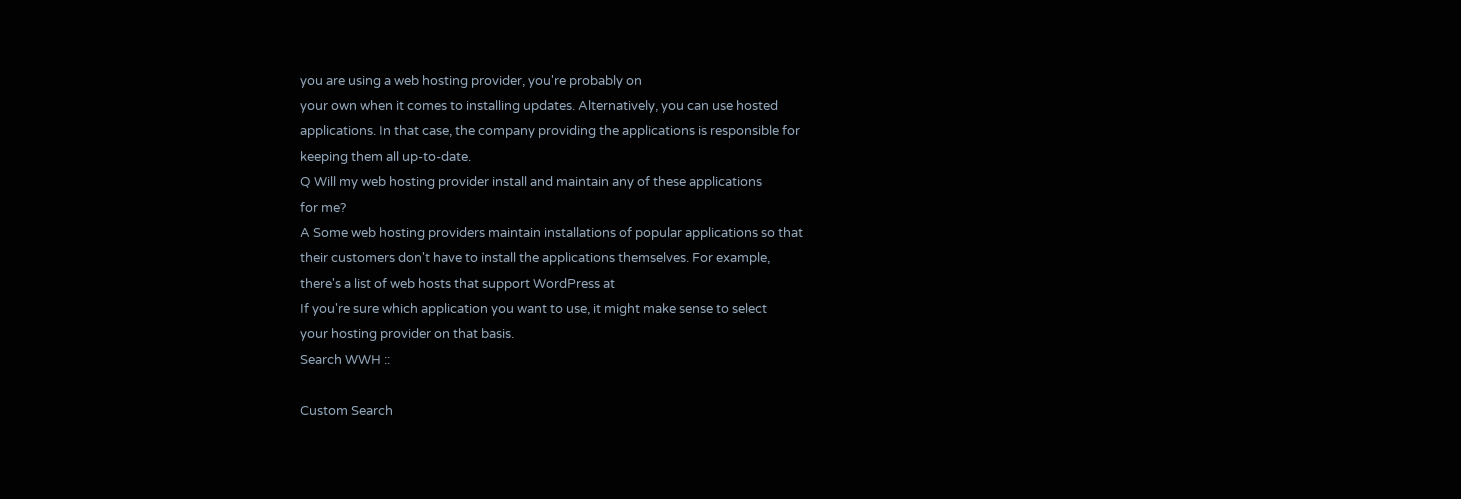you are using a web hosting provider, you're probably on
your own when it comes to installing updates. Alternatively, you can use hosted
applications. In that case, the company providing the applications is responsible for
keeping them all up-to-date.
Q Will my web hosting provider install and maintain any of these applications
for me?
A Some web hosting providers maintain installations of popular applications so that
their customers don't have to install the applications themselves. For example,
there's a list of web hosts that support WordPress at
If you're sure which application you want to use, it might make sense to select
your hosting provider on that basis.
Search WWH ::

Custom Search